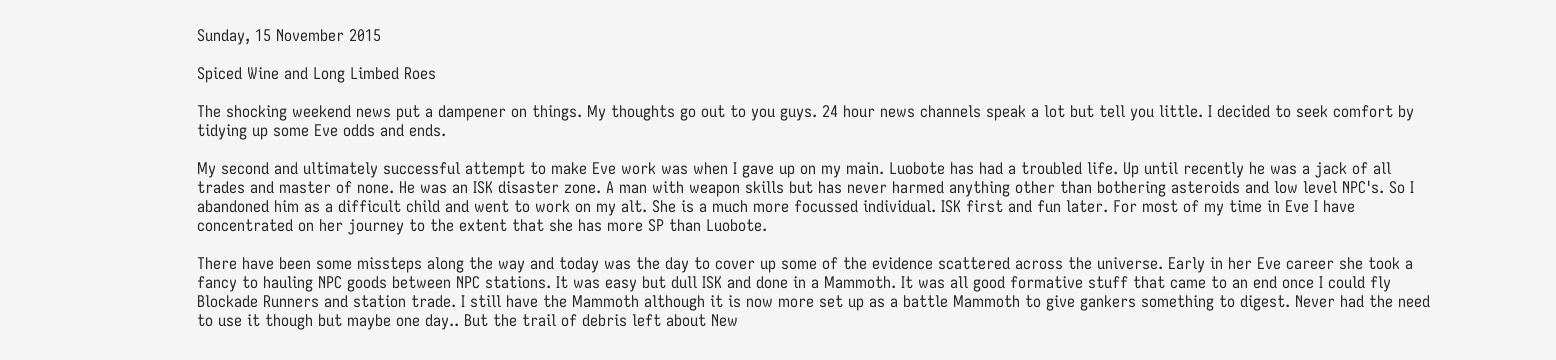Sunday, 15 November 2015

Spiced Wine and Long Limbed Roes

The shocking weekend news put a dampener on things. My thoughts go out to you guys. 24 hour news channels speak a lot but tell you little. I decided to seek comfort by tidying up some Eve odds and ends.

My second and ultimately successful attempt to make Eve work was when I gave up on my main. Luobote has had a troubled life. Up until recently he was a jack of all trades and master of none. He was an ISK disaster zone. A man with weapon skills but has never harmed anything other than bothering asteroids and low level NPC's. So I abandoned him as a difficult child and went to work on my alt. She is a much more focussed individual. ISK first and fun later. For most of my time in Eve I have concentrated on her journey to the extent that she has more SP than Luobote.

There have been some missteps along the way and today was the day to cover up some of the evidence scattered across the universe. Early in her Eve career she took a fancy to hauling NPC goods between NPC stations. It was easy but dull ISK and done in a Mammoth. It was all good formative stuff that came to an end once I could fly Blockade Runners and station trade. I still have the Mammoth although it is now more set up as a battle Mammoth to give gankers something to digest. Never had the need to use it though but maybe one day.. But the trail of debris left about New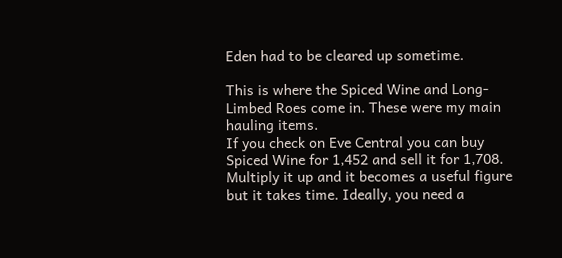Eden had to be cleared up sometime.

This is where the Spiced Wine and Long-Limbed Roes come in. These were my main hauling items.
If you check on Eve Central you can buy Spiced Wine for 1,452 and sell it for 1,708. Multiply it up and it becomes a useful figure but it takes time. Ideally, you need a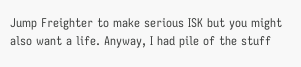Jump Freighter to make serious ISK but you might also want a life. Anyway, I had pile of the stuff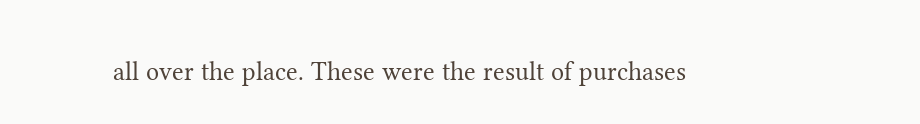all over the place. These were the result of purchases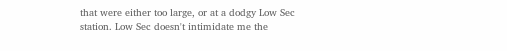that were either too large, or at a dodgy Low Sec station. Low Sec doesn't intimidate me the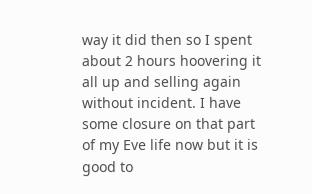way it did then so I spent about 2 hours hoovering it all up and selling again without incident. I have some closure on that part of my Eve life now but it is good to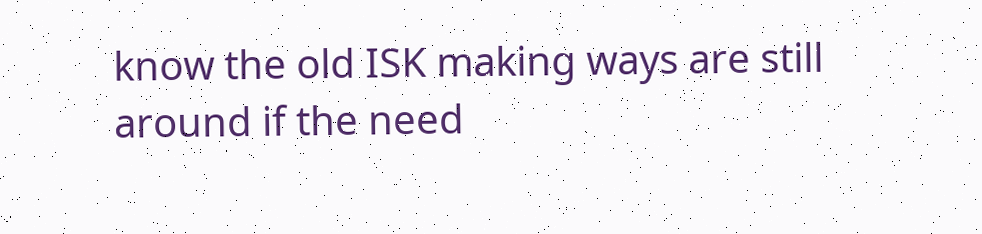know the old ISK making ways are still around if the need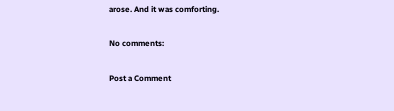arose. And it was comforting.

No comments:

Post a Comment